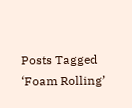Posts Tagged ‘Foam Rolling’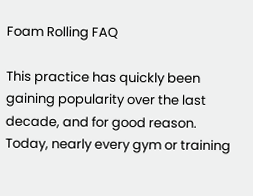Foam Rolling FAQ

This practice has quickly been gaining popularity over the last decade, and for good reason. Today, nearly every gym or training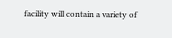facility will contain a variety of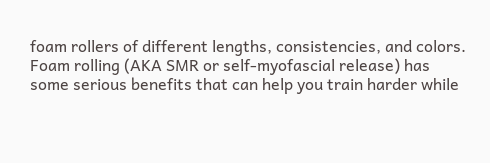foam rollers of different lengths, consistencies, and colors. Foam rolling (AKA SMR or self-myofascial release) has some serious benefits that can help you train harder while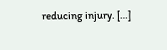reducing injury. […]